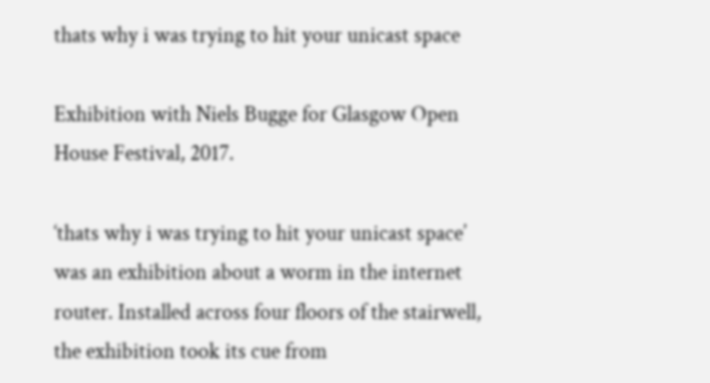thats why i was trying to hit your unicast space

Exhibition with Niels Bugge for Glasgow Open House Festival, 2017.

‘thats why i was trying to hit your unicast space’ was an exhibition about a worm in the internet router. Installed across four floors of the stairwell, the exhibition took its cue from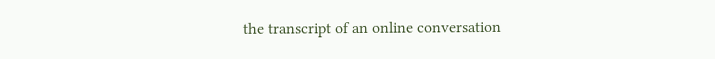the transcript of an online conversation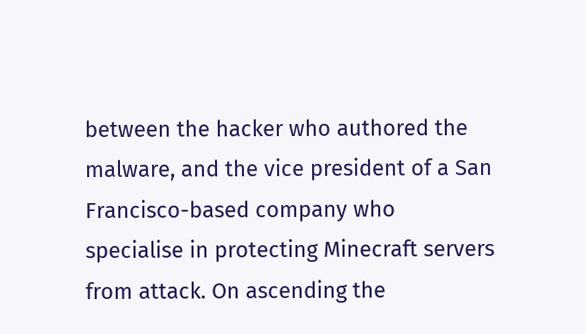between the hacker who authored the malware, and the vice president of a San Francisco-based company who specialise in protecting Minecraft servers from attack. On ascending the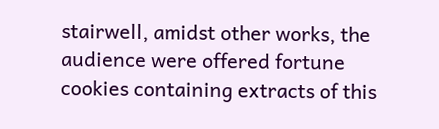stairwell, amidst other works, the audience were offered fortune cookies containing extracts of this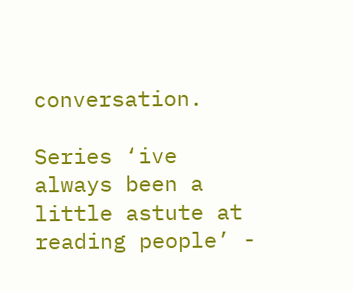conversation.

Series ‘ive always been a little astute at reading people’ -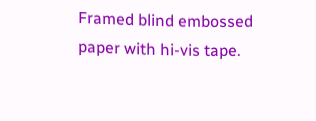Framed blind embossed paper with hi-vis tape.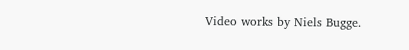Video works by Niels Bugge.